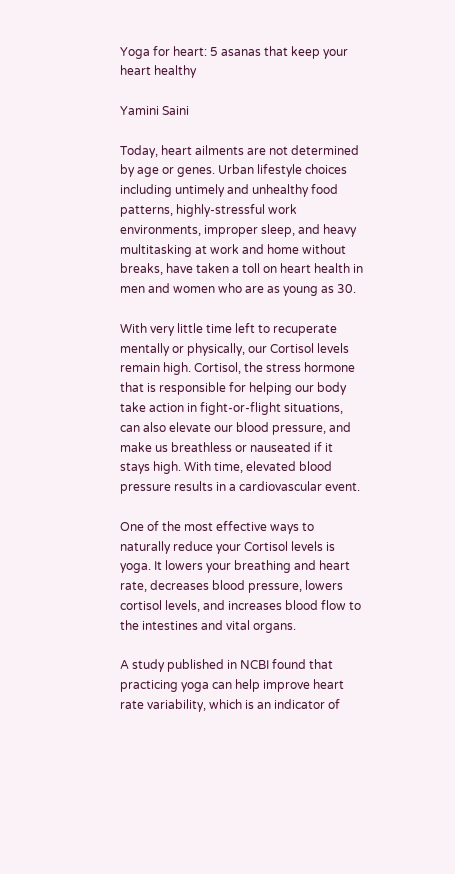Yoga for heart: 5 asanas that keep your heart healthy

Yamini Saini

Today, heart ailments are not determined by age or genes. Urban lifestyle choices including untimely and unhealthy food patterns, highly-stressful work environments, improper sleep, and heavy multitasking at work and home without breaks, have taken a toll on heart health in men and women who are as young as 30.

With very little time left to recuperate mentally or physically, our Cortisol levels remain high. Cortisol, the stress hormone that is responsible for helping our body take action in fight-or-flight situations, can also elevate our blood pressure, and make us breathless or nauseated if it stays high. With time, elevated blood pressure results in a cardiovascular event.

One of the most effective ways to naturally reduce your Cortisol levels is yoga. It lowers your breathing and heart rate, decreases blood pressure, lowers cortisol levels, and increases blood flow to the intestines and vital organs.

A study published in NCBI found that practicing yoga can help improve heart rate variability, which is an indicator of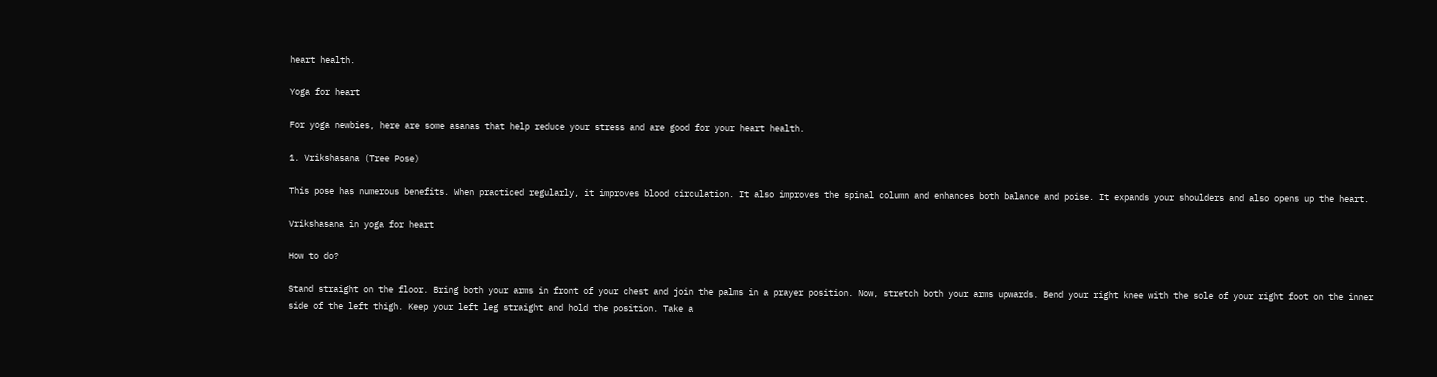heart health.

Yoga for heart

For yoga newbies, here are some asanas that help reduce your stress and are good for your heart health.

1. Vrikshasana (Tree Pose)

This pose has numerous benefits. When practiced regularly, it improves blood circulation. It also improves the spinal column and enhances both balance and poise. It expands your shoulders and also opens up the heart.

Vrikshasana in yoga for heart

How to do?

Stand straight on the floor. Bring both your arms in front of your chest and join the palms in a prayer position. Now, stretch both your arms upwards. Bend your right knee with the sole of your right foot on the inner side of the left thigh. Keep your left leg straight and hold the position. Take a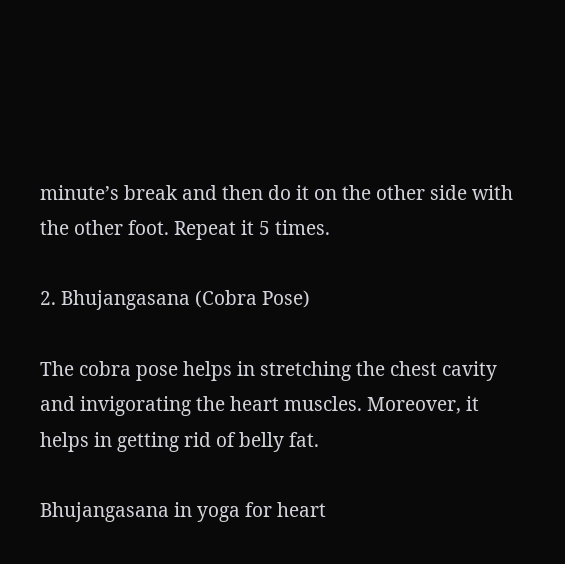minute’s break and then do it on the other side with the other foot. Repeat it 5 times.

2. Bhujangasana (Cobra Pose)

The cobra pose helps in stretching the chest cavity and invigorating the heart muscles. Moreover, it helps in getting rid of belly fat.

Bhujangasana in yoga for heart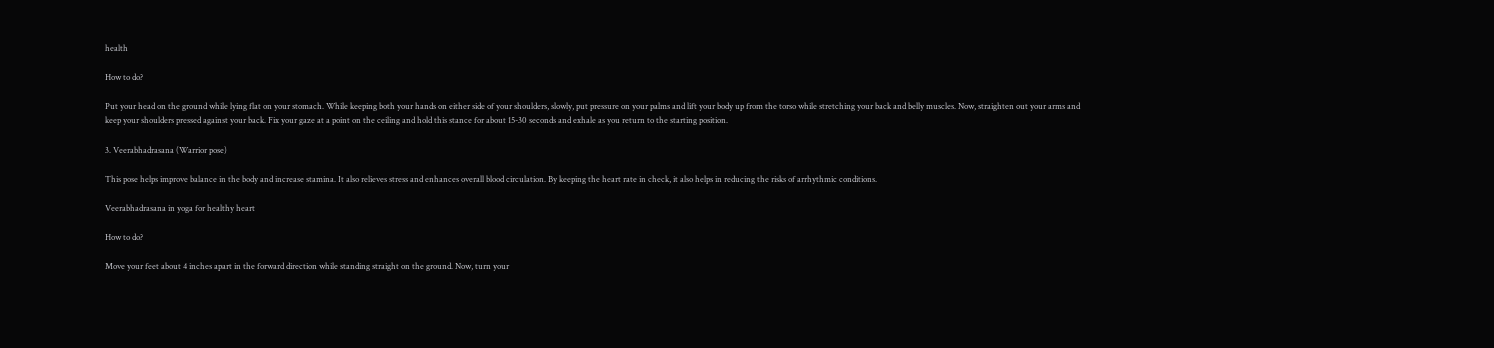health

How to do?

Put your head on the ground while lying flat on your stomach. While keeping both your hands on either side of your shoulders, slowly, put pressure on your palms and lift your body up from the torso while stretching your back and belly muscles. Now, straighten out your arms and keep your shoulders pressed against your back. Fix your gaze at a point on the ceiling and hold this stance for about 15-30 seconds and exhale as you return to the starting position.

3. Veerabhadrasana (Warrior pose)

This pose helps improve balance in the body and increase stamina. It also relieves stress and enhances overall blood circulation. By keeping the heart rate in check, it also helps in reducing the risks of arrhythmic conditions.

Veerabhadrasana in yoga for healthy heart

How to do?

Move your feet about 4 inches apart in the forward direction while standing straight on the ground. Now, turn your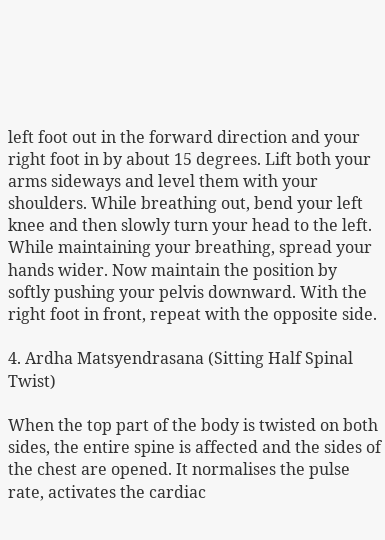left foot out in the forward direction and your right foot in by about 15 degrees. Lift both your arms sideways and level them with your shoulders. While breathing out, bend your left knee and then slowly turn your head to the left. While maintaining your breathing, spread your hands wider. Now maintain the position by softly pushing your pelvis downward. With the right foot in front, repeat with the opposite side.

4. Ardha Matsyendrasana (Sitting Half Spinal Twist)

When the top part of the body is twisted on both sides, the entire spine is affected and the sides of the chest are opened. It normalises the pulse rate, activates the cardiac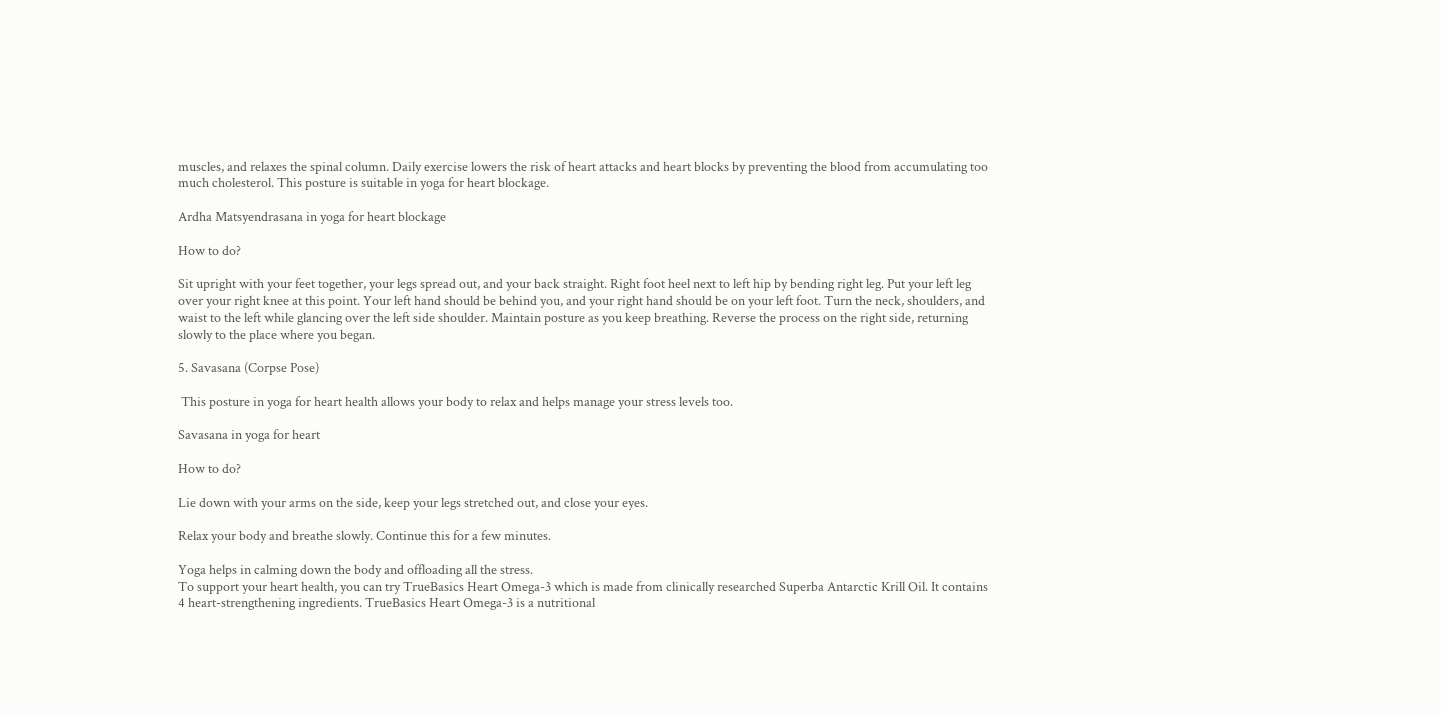muscles, and relaxes the spinal column. Daily exercise lowers the risk of heart attacks and heart blocks by preventing the blood from accumulating too much cholesterol. This posture is suitable in yoga for heart blockage.

Ardha Matsyendrasana in yoga for heart blockage

How to do?

Sit upright with your feet together, your legs spread out, and your back straight. Right foot heel next to left hip by bending right leg. Put your left leg over your right knee at this point. Your left hand should be behind you, and your right hand should be on your left foot. Turn the neck, shoulders, and waist to the left while glancing over the left side shoulder. Maintain posture as you keep breathing. Reverse the process on the right side, returning slowly to the place where you began.

5. Savasana (Corpse Pose)

 This posture in yoga for heart health allows your body to relax and helps manage your stress levels too.

Savasana in yoga for heart

How to do?

Lie down with your arms on the side, keep your legs stretched out, and close your eyes.

Relax your body and breathe slowly. Continue this for a few minutes.

Yoga helps in calming down the body and offloading all the stress.
To support your heart health, you can try TrueBasics Heart Omega-3 which is made from clinically researched Superba Antarctic Krill Oil. It contains 4 heart-strengthening ingredients. TrueBasics Heart Omega-3 is a nutritional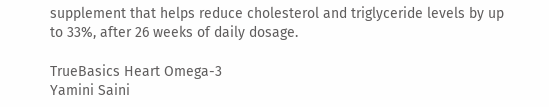supplement that helps reduce cholesterol and triglyceride levels by up to 33%, after 26 weeks of daily dosage.

TrueBasics Heart Omega-3
Yamini Saini